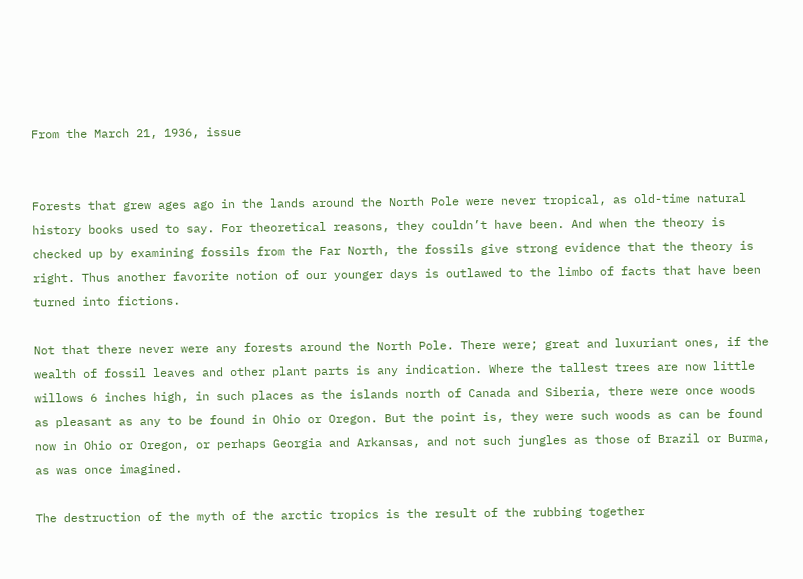From the March 21, 1936, issue


Forests that grew ages ago in the lands around the North Pole were never tropical, as old-time natural history books used to say. For theoretical reasons, they couldn’t have been. And when the theory is checked up by examining fossils from the Far North, the fossils give strong evidence that the theory is right. Thus another favorite notion of our younger days is outlawed to the limbo of facts that have been turned into fictions.

Not that there never were any forests around the North Pole. There were; great and luxuriant ones, if the wealth of fossil leaves and other plant parts is any indication. Where the tallest trees are now little willows 6 inches high, in such places as the islands north of Canada and Siberia, there were once woods as pleasant as any to be found in Ohio or Oregon. But the point is, they were such woods as can be found now in Ohio or Oregon, or perhaps Georgia and Arkansas, and not such jungles as those of Brazil or Burma, as was once imagined.

The destruction of the myth of the arctic tropics is the result of the rubbing together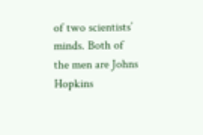of two scientists’ minds. Both of the men are Johns Hopkins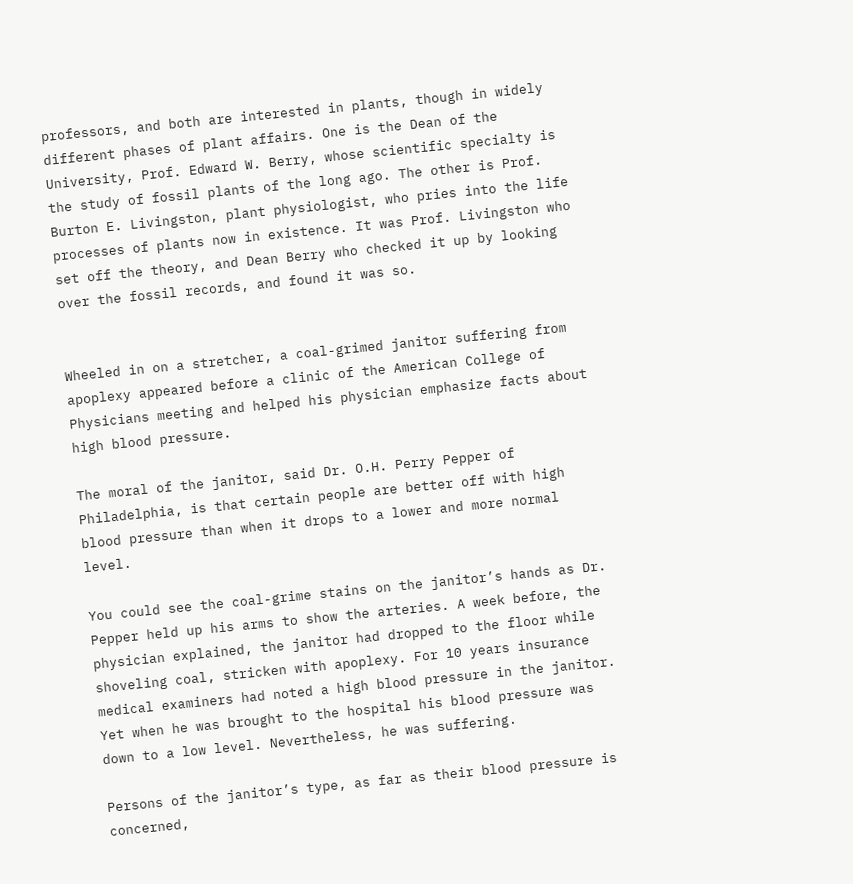professors, and both are interested in plants, though in widely different phases of plant affairs. One is the Dean of the University, Prof. Edward W. Berry, whose scientific specialty is the study of fossil plants of the long ago. The other is Prof. Burton E. Livingston, plant physiologist, who pries into the life processes of plants now in existence. It was Prof. Livingston who set off the theory, and Dean Berry who checked it up by looking over the fossil records, and found it was so.


Wheeled in on a stretcher, a coal-grimed janitor suffering from apoplexy appeared before a clinic of the American College of Physicians meeting and helped his physician emphasize facts about high blood pressure.

The moral of the janitor, said Dr. O.H. Perry Pepper of Philadelphia, is that certain people are better off with high blood pressure than when it drops to a lower and more normal level.

You could see the coal-grime stains on the janitor’s hands as Dr. Pepper held up his arms to show the arteries. A week before, the physician explained, the janitor had dropped to the floor while shoveling coal, stricken with apoplexy. For 10 years insurance medical examiners had noted a high blood pressure in the janitor. Yet when he was brought to the hospital his blood pressure was down to a low level. Nevertheless, he was suffering.

Persons of the janitor’s type, as far as their blood pressure is concerned,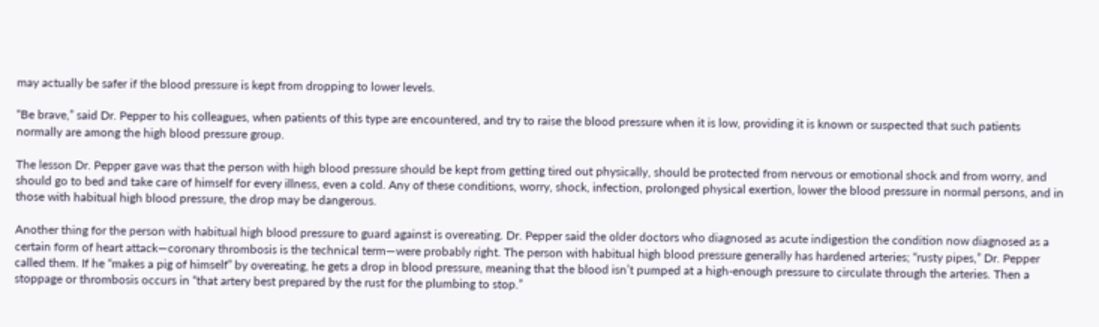may actually be safer if the blood pressure is kept from dropping to lower levels.

“Be brave,” said Dr. Pepper to his colleagues, when patients of this type are encountered, and try to raise the blood pressure when it is low, providing it is known or suspected that such patients normally are among the high blood pressure group.

The lesson Dr. Pepper gave was that the person with high blood pressure should be kept from getting tired out physically, should be protected from nervous or emotional shock and from worry, and should go to bed and take care of himself for every illness, even a cold. Any of these conditions, worry, shock, infection, prolonged physical exertion, lower the blood pressure in normal persons, and in those with habitual high blood pressure, the drop may be dangerous.

Another thing for the person with habitual high blood pressure to guard against is overeating. Dr. Pepper said the older doctors who diagnosed as acute indigestion the condition now diagnosed as a certain form of heart attack—coronary thrombosis is the technical term—were probably right. The person with habitual high blood pressure generally has hardened arteries; “rusty pipes,” Dr. Pepper called them. If he “makes a pig of himself” by overeating, he gets a drop in blood pressure, meaning that the blood isn’t pumped at a high-enough pressure to circulate through the arteries. Then a stoppage or thrombosis occurs in “that artery best prepared by the rust for the plumbing to stop.”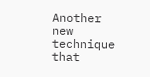Another new technique that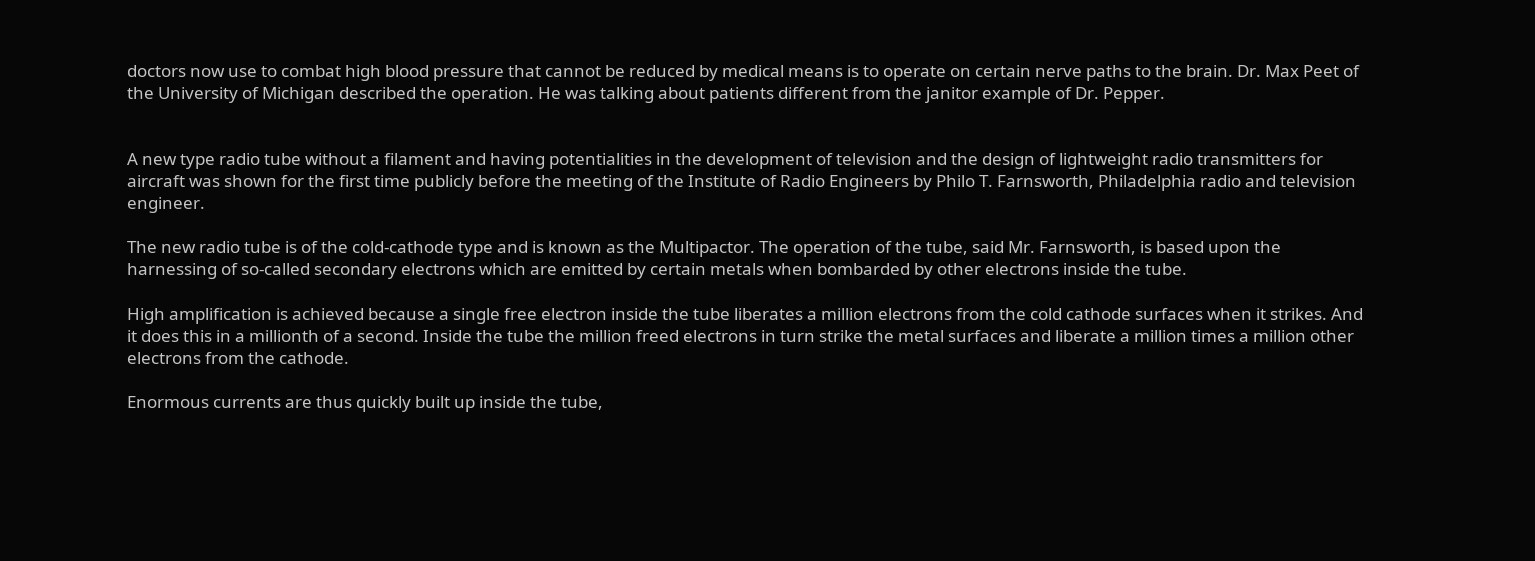doctors now use to combat high blood pressure that cannot be reduced by medical means is to operate on certain nerve paths to the brain. Dr. Max Peet of the University of Michigan described the operation. He was talking about patients different from the janitor example of Dr. Pepper.


A new type radio tube without a filament and having potentialities in the development of television and the design of lightweight radio transmitters for aircraft was shown for the first time publicly before the meeting of the Institute of Radio Engineers by Philo T. Farnsworth, Philadelphia radio and television engineer.

The new radio tube is of the cold-cathode type and is known as the Multipactor. The operation of the tube, said Mr. Farnsworth, is based upon the harnessing of so-called secondary electrons which are emitted by certain metals when bombarded by other electrons inside the tube.

High amplification is achieved because a single free electron inside the tube liberates a million electrons from the cold cathode surfaces when it strikes. And it does this in a millionth of a second. Inside the tube the million freed electrons in turn strike the metal surfaces and liberate a million times a million other electrons from the cathode.

Enormous currents are thus quickly built up inside the tube,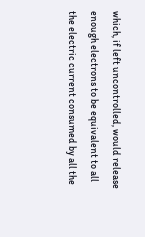which, if left uncontrolled, would release enough electrons to be equivalent to all the electric current consumed by all the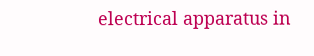electrical apparatus in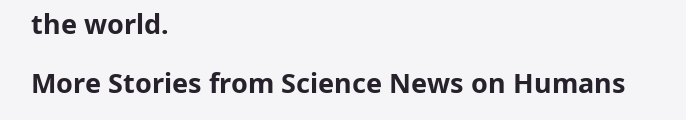the world.

More Stories from Science News on Humans